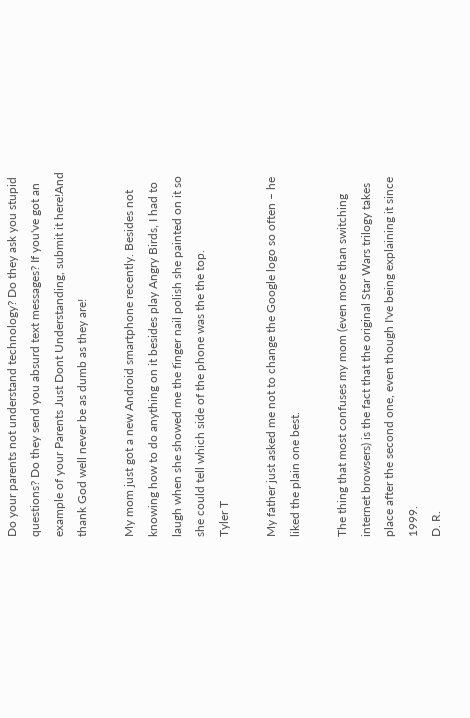Do your parents not understand technology? Do they ask you stupid questions? Do they send you absurd text messages? If you've got an example of your Parents Just Dont Understanding, submit it here!And thank God well never be as dumb as they are!

My mom just got a new Android smartphone recently. Besides not knowing how to do anything on it besides play Angry Birds, I had to laugh when she showed me the finger nail polish she painted on it so she could tell which side of the phone was the the top.
Tyler T

My father just asked me not to change the Google logo so often – he liked the plain one best.

The thing that most confuses my mom (even more than switching internet browsers) is the fact that the original Star Wars trilogy takes place after the second one, even though I've being explaining it since 1999.
D. R.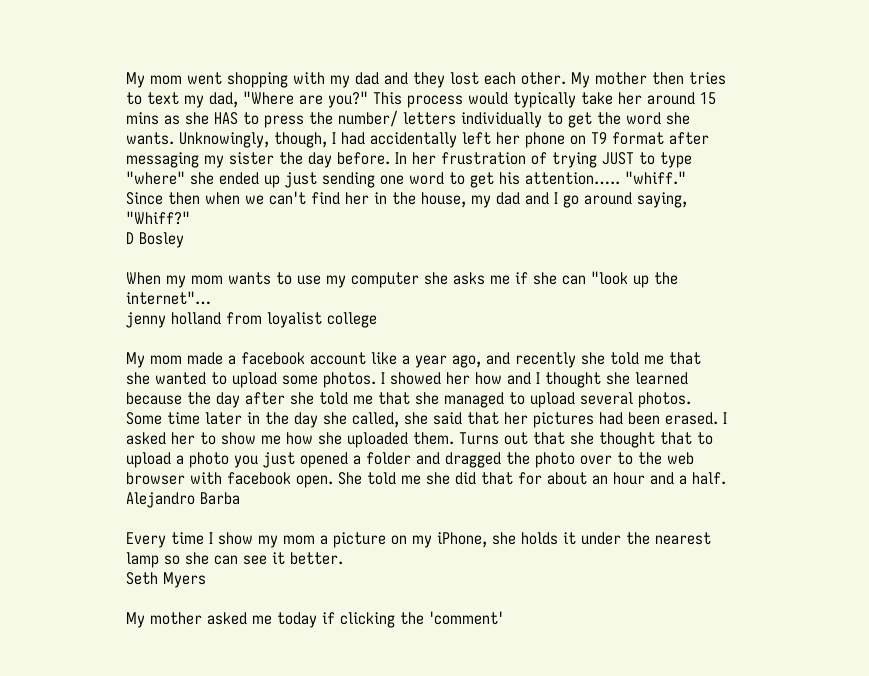My mom went shopping with my dad and they lost each other. My mother then tries to text my dad, "Where are you?" This process would typically take her around 15 mins as she HAS to press the number/ letters individually to get the word she wants. Unknowingly, though, I had accidentally left her phone on T9 format after messaging my sister the day before. In her frustration of trying JUST to type "where" she ended up just sending one word to get his attention….. "whiff." Since then when we can't find her in the house, my dad and I go around saying, "Whiff?"
D Bosley

When my mom wants to use my computer she asks me if she can "look up the internet"…
jenny holland from loyalist college

My mom made a facebook account like a year ago, and recently she told me that she wanted to upload some photos. I showed her how and I thought she learned because the day after she told me that she managed to upload several photos. Some time later in the day she called, she said that her pictures had been erased. I asked her to show me how she uploaded them. Turns out that she thought that to upload a photo you just opened a folder and dragged the photo over to the web browser with facebook open. She told me she did that for about an hour and a half.
Alejandro Barba

Every time I show my mom a picture on my iPhone, she holds it under the nearest lamp so she can see it better.
Seth Myers

My mother asked me today if clicking the 'comment'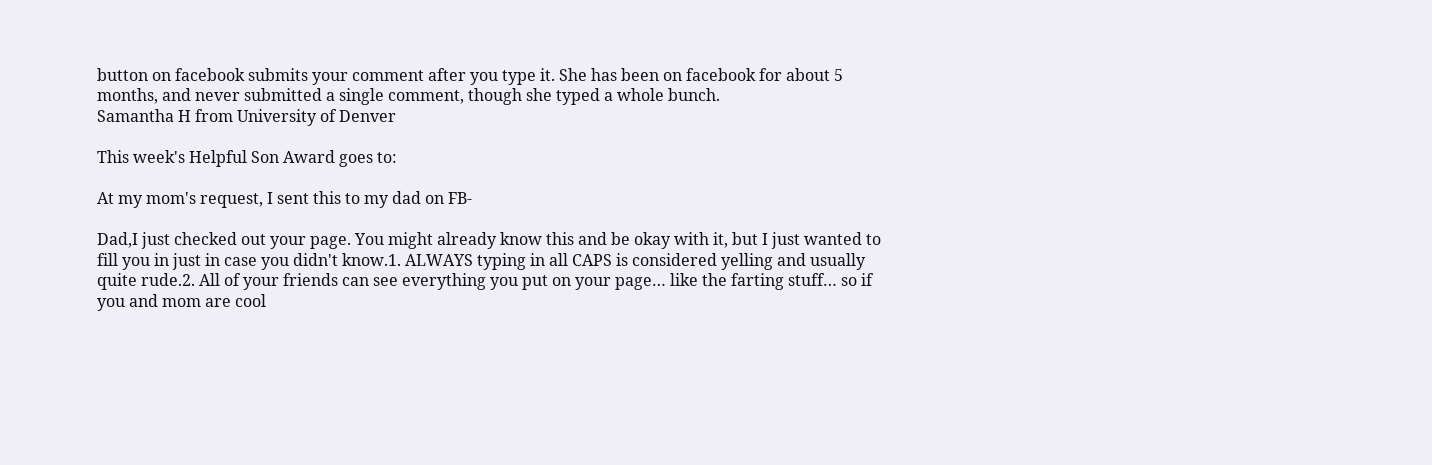button on facebook submits your comment after you type it. She has been on facebook for about 5 months, and never submitted a single comment, though she typed a whole bunch.
Samantha H from University of Denver

This week's Helpful Son Award goes to:

At my mom's request, I sent this to my dad on FB-

Dad,I just checked out your page. You might already know this and be okay with it, but I just wanted to fill you in just in case you didn't know.1. ALWAYS typing in all CAPS is considered yelling and usually quite rude.2. All of your friends can see everything you put on your page… like the farting stuff… so if you and mom are cool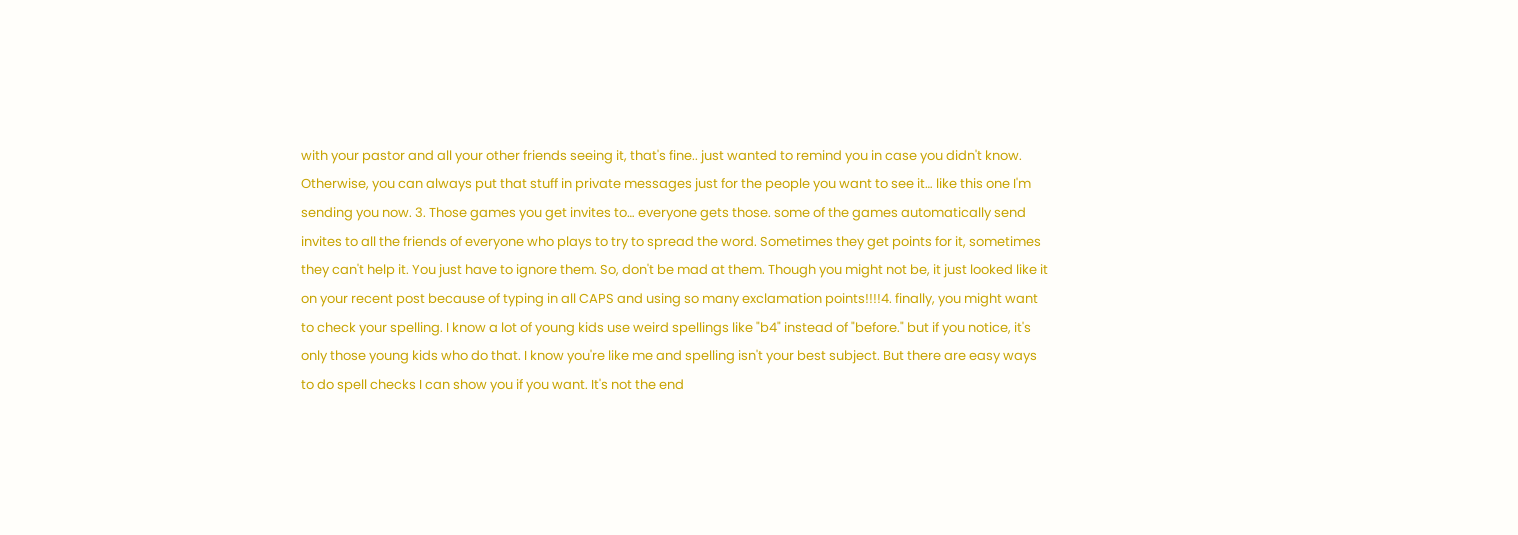with your pastor and all your other friends seeing it, that's fine.. just wanted to remind you in case you didn't know. Otherwise, you can always put that stuff in private messages just for the people you want to see it… like this one I'm sending you now. 3. Those games you get invites to… everyone gets those. some of the games automatically send invites to all the friends of everyone who plays to try to spread the word. Sometimes they get points for it, sometimes they can't help it. You just have to ignore them. So, don't be mad at them. Though you might not be, it just looked like it on your recent post because of typing in all CAPS and using so many exclamation points!!!!4. finally, you might want to check your spelling. I know a lot of young kids use weird spellings like "b4" instead of "before." but if you notice, it's only those young kids who do that. I know you're like me and spelling isn't your best subject. But there are easy ways to do spell checks I can show you if you want. It's not the end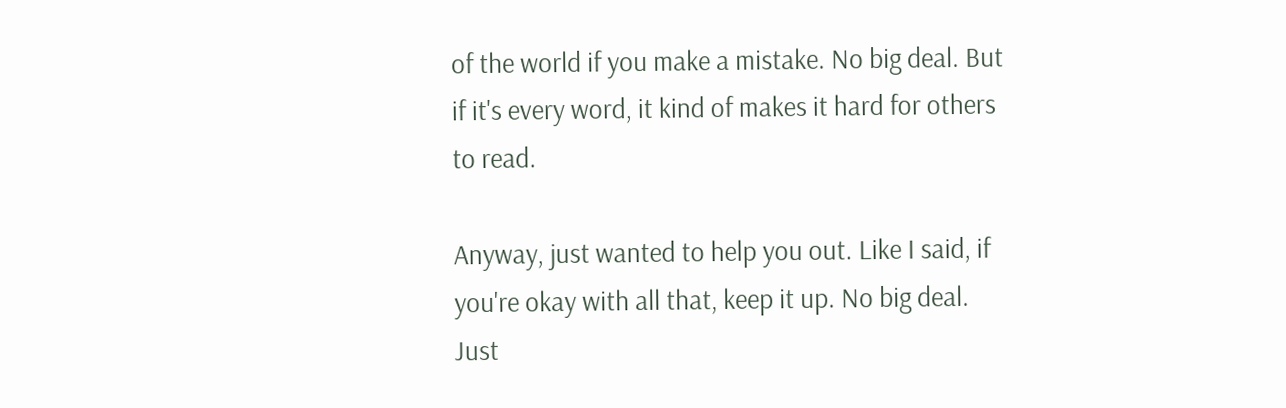of the world if you make a mistake. No big deal. But if it's every word, it kind of makes it hard for others to read.

Anyway, just wanted to help you out. Like I said, if you're okay with all that, keep it up. No big deal. Just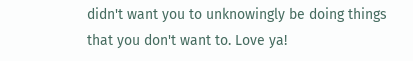didn't want you to unknowingly be doing things that you don't want to. Love ya!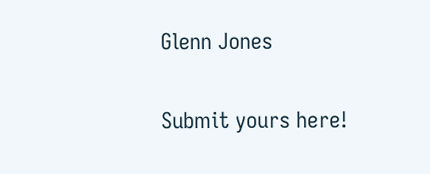Glenn Jones

Submit yours here!